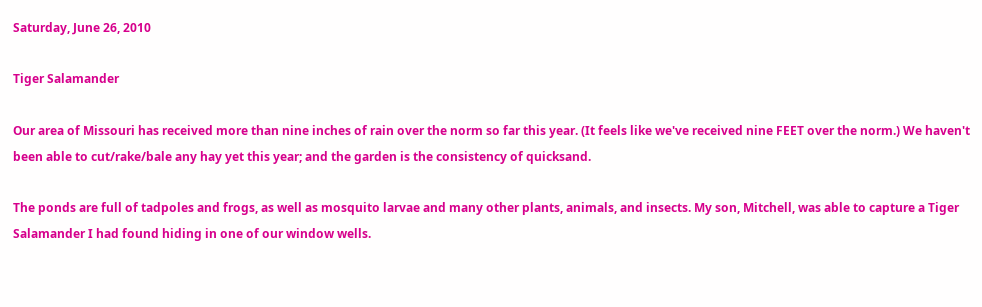Saturday, June 26, 2010

Tiger Salamander

Our area of Missouri has received more than nine inches of rain over the norm so far this year. (It feels like we've received nine FEET over the norm.) We haven't been able to cut/rake/bale any hay yet this year; and the garden is the consistency of quicksand.

The ponds are full of tadpoles and frogs, as well as mosquito larvae and many other plants, animals, and insects. My son, Mitchell, was able to capture a Tiger Salamander I had found hiding in one of our window wells.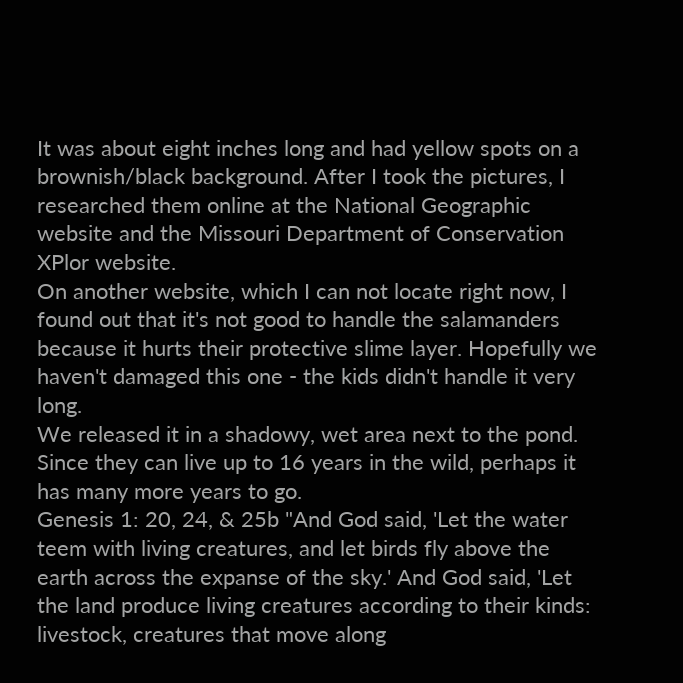It was about eight inches long and had yellow spots on a brownish/black background. After I took the pictures, I researched them online at the National Geographic website and the Missouri Department of Conservation XPlor website.
On another website, which I can not locate right now, I found out that it's not good to handle the salamanders because it hurts their protective slime layer. Hopefully we haven't damaged this one - the kids didn't handle it very long.
We released it in a shadowy, wet area next to the pond. Since they can live up to 16 years in the wild, perhaps it has many more years to go.
Genesis 1: 20, 24, & 25b "And God said, 'Let the water teem with living creatures, and let birds fly above the earth across the expanse of the sky.' And God said, 'Let the land produce living creatures according to their kinds: livestock, creatures that move along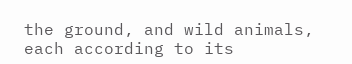the ground, and wild animals, each according to its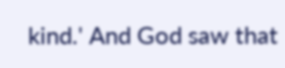kind.' And God saw that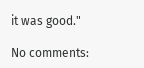it was good."

No comments: